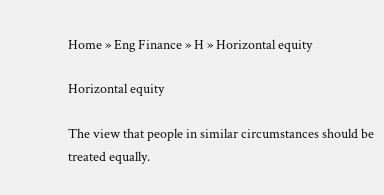Home » Eng Finance » H » Horizontal equity

Horizontal equity

The view that people in similar circumstances should be treated equally.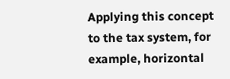Applying this concept to the tax system, for example, horizontal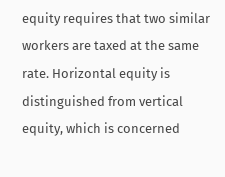equity requires that two similar workers are taxed at the same rate. Horizontal equity is distinguished from vertical equity, which is concerned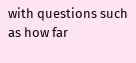with questions such as how far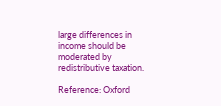large differences in income should be moderated by redistributive taxation.

Reference: Oxford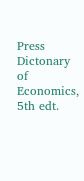Press Dictonary of Economics, 5th edt.